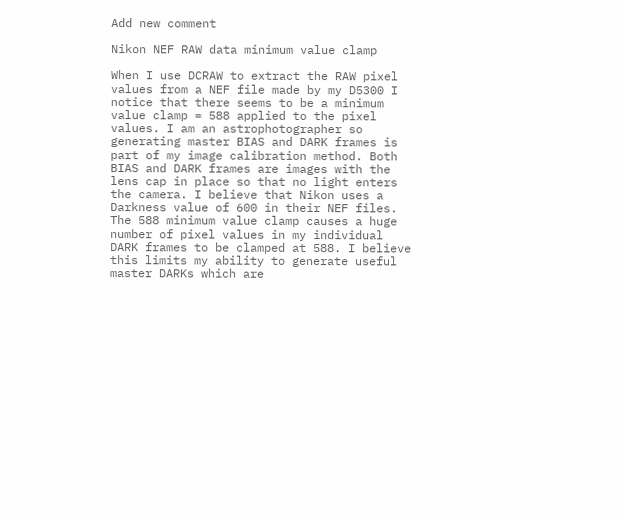Add new comment

Nikon NEF RAW data minimum value clamp

When I use DCRAW to extract the RAW pixel values from a NEF file made by my D5300 I notice that there seems to be a minimum value clamp = 588 applied to the pixel values. I am an astrophotographer so generating master BIAS and DARK frames is part of my image calibration method. Both BIAS and DARK frames are images with the lens cap in place so that no light enters the camera. I believe that Nikon uses a Darkness value of 600 in their NEF files. The 588 minimum value clamp causes a huge number of pixel values in my individual DARK frames to be clamped at 588. I believe this limits my ability to generate useful master DARKs which are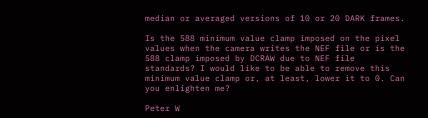median or averaged versions of 10 or 20 DARK frames.

Is the 588 minimum value clamp imposed on the pixel values when the camera writes the NEF file or is the 588 clamp imposed by DCRAW due to NEF file standards? I would like to be able to remove this minimum value clamp or, at least, lower it to 0. Can you enlighten me?

Peter W